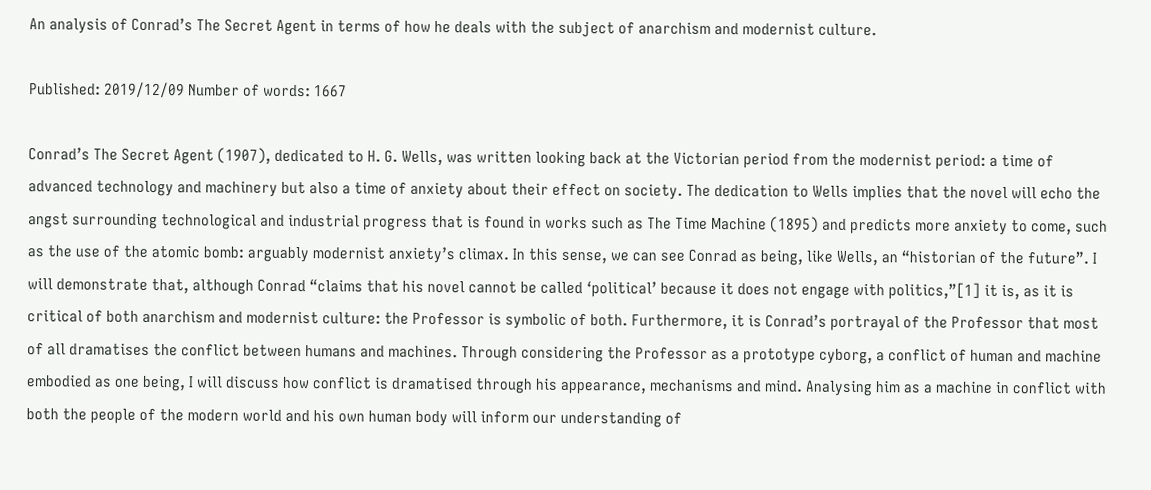An analysis of Conrad’s The Secret Agent in terms of how he deals with the subject of anarchism and modernist culture.

Published: 2019/12/09 Number of words: 1667

Conrad’s The Secret Agent (1907), dedicated to H. G. Wells, was written looking back at the Victorian period from the modernist period: a time of advanced technology and machinery but also a time of anxiety about their effect on society. The dedication to Wells implies that the novel will echo the angst surrounding technological and industrial progress that is found in works such as The Time Machine (1895) and predicts more anxiety to come, such as the use of the atomic bomb: arguably modernist anxiety’s climax. In this sense, we can see Conrad as being, like Wells, an “historian of the future”. I will demonstrate that, although Conrad “claims that his novel cannot be called ‘political’ because it does not engage with politics,”[1] it is, as it is critical of both anarchism and modernist culture: the Professor is symbolic of both. Furthermore, it is Conrad’s portrayal of the Professor that most of all dramatises the conflict between humans and machines. Through considering the Professor as a prototype cyborg, a conflict of human and machine embodied as one being, I will discuss how conflict is dramatised through his appearance, mechanisms and mind. Analysing him as a machine in conflict with both the people of the modern world and his own human body will inform our understanding of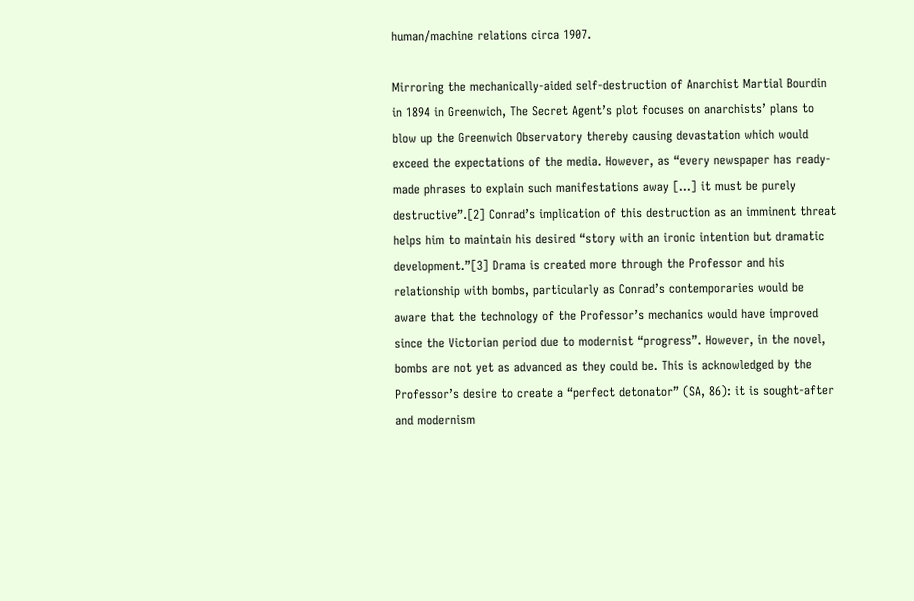human/machine relations circa 1907.

Mirroring the mechanically-aided self-destruction of Anarchist Martial Bourdin in 1894 in Greenwich, The Secret Agent’s plot focuses on anarchists’ plans to blow up the Greenwich Observatory thereby causing devastation which would exceed the expectations of the media. However, as “every newspaper has ready-made phrases to explain such manifestations away […] it must be purely destructive”.[2] Conrad’s implication of this destruction as an imminent threat helps him to maintain his desired “story with an ironic intention but dramatic development.”[3] Drama is created more through the Professor and his relationship with bombs, particularly as Conrad’s contemporaries would be aware that the technology of the Professor’s mechanics would have improved since the Victorian period due to modernist “progress”. However, in the novel, bombs are not yet as advanced as they could be. This is acknowledged by the Professor’s desire to create a “perfect detonator” (SA, 86): it is sought-after and modernism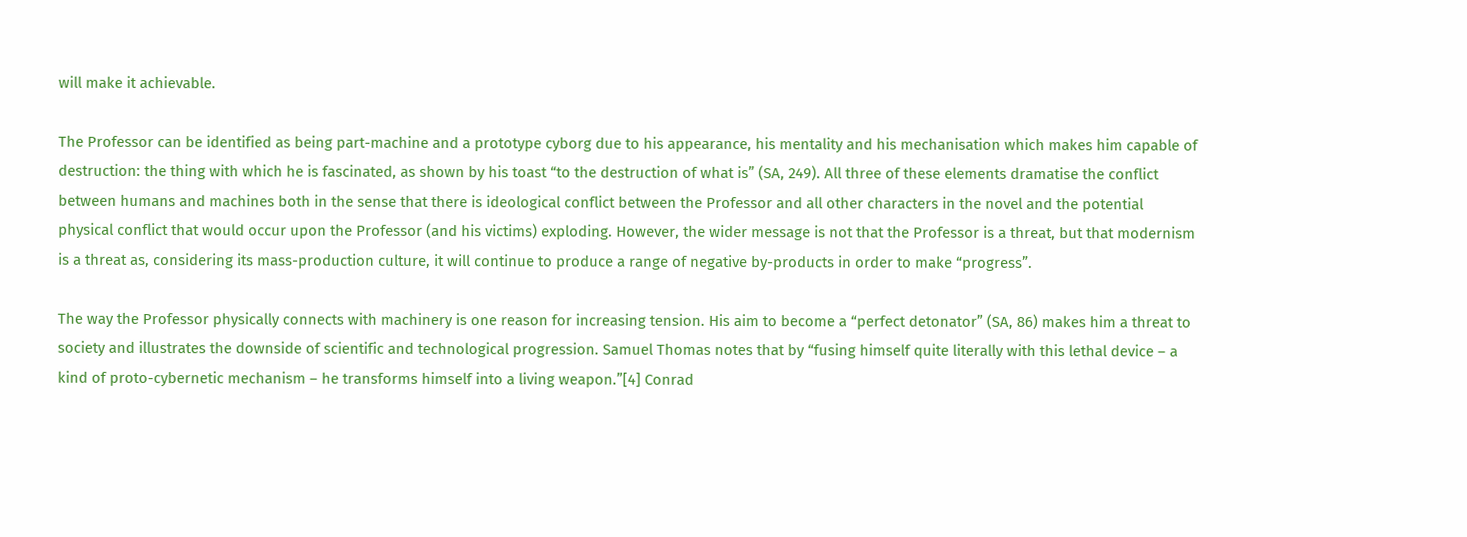will make it achievable.

The Professor can be identified as being part-machine and a prototype cyborg due to his appearance, his mentality and his mechanisation which makes him capable of destruction: the thing with which he is fascinated, as shown by his toast “to the destruction of what is” (SA, 249). All three of these elements dramatise the conflict between humans and machines both in the sense that there is ideological conflict between the Professor and all other characters in the novel and the potential physical conflict that would occur upon the Professor (and his victims) exploding. However, the wider message is not that the Professor is a threat, but that modernism is a threat as, considering its mass-production culture, it will continue to produce a range of negative by-products in order to make “progress”.

The way the Professor physically connects with machinery is one reason for increasing tension. His aim to become a “perfect detonator” (SA, 86) makes him a threat to society and illustrates the downside of scientific and technological progression. Samuel Thomas notes that by “fusing himself quite literally with this lethal device – a kind of proto-cybernetic mechanism – he transforms himself into a living weapon.”[4] Conrad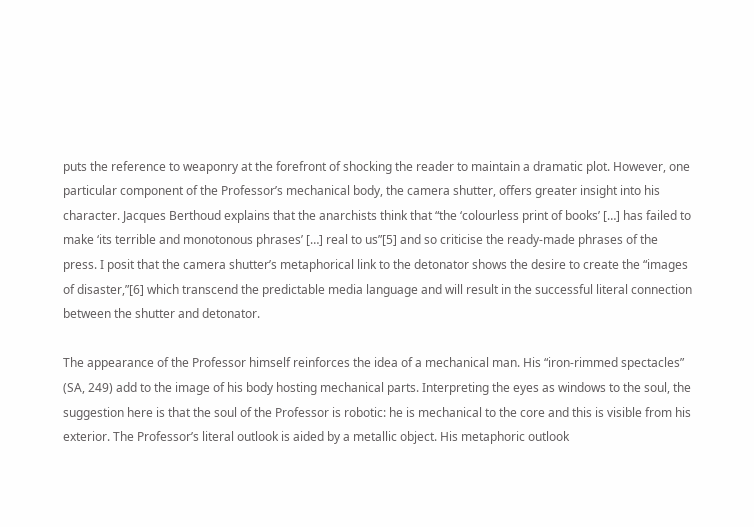puts the reference to weaponry at the forefront of shocking the reader to maintain a dramatic plot. However, one particular component of the Professor’s mechanical body, the camera shutter, offers greater insight into his character. Jacques Berthoud explains that the anarchists think that “the ‘colourless print of books’ […] has failed to make ‘its terrible and monotonous phrases’ […] real to us”[5] and so criticise the ready-made phrases of the press. I posit that the camera shutter’s metaphorical link to the detonator shows the desire to create the “images of disaster,”[6] which transcend the predictable media language and will result in the successful literal connection between the shutter and detonator.

The appearance of the Professor himself reinforces the idea of a mechanical man. His “iron-rimmed spectacles” (SA, 249) add to the image of his body hosting mechanical parts. Interpreting the eyes as windows to the soul, the suggestion here is that the soul of the Professor is robotic: he is mechanical to the core and this is visible from his exterior. The Professor’s literal outlook is aided by a metallic object. His metaphoric outlook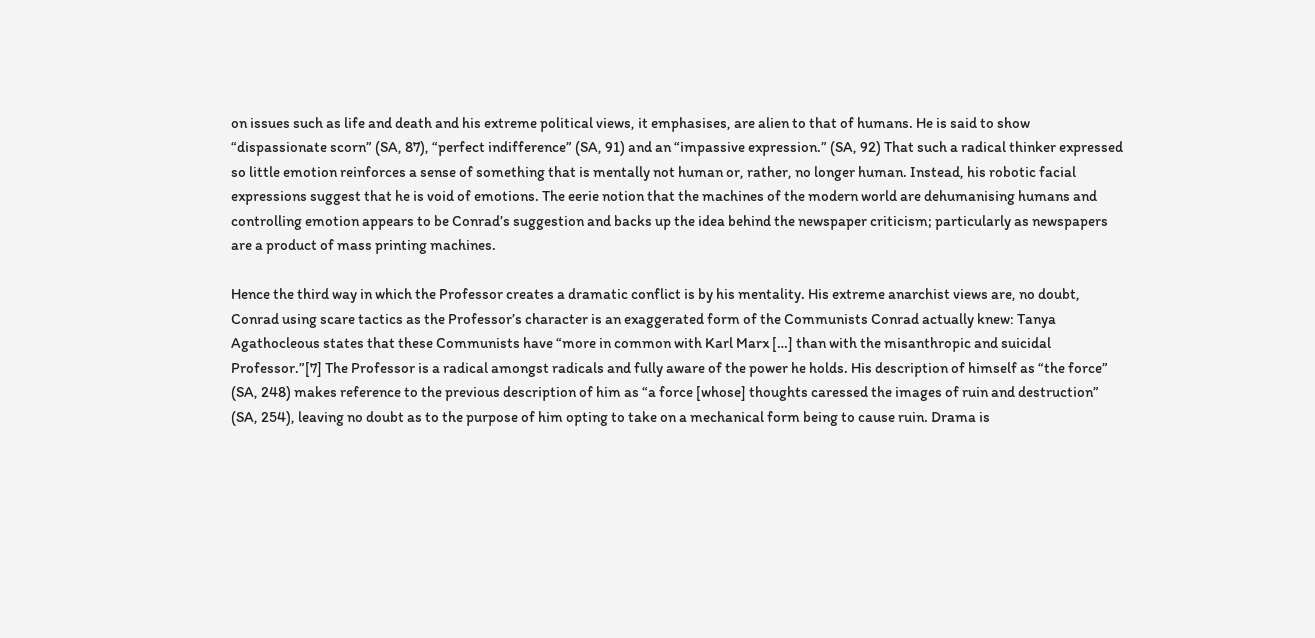on issues such as life and death and his extreme political views, it emphasises, are alien to that of humans. He is said to show “dispassionate scorn” (SA, 87), “perfect indifference” (SA, 91) and an “impassive expression.” (SA, 92) That such a radical thinker expressed so little emotion reinforces a sense of something that is mentally not human or, rather, no longer human. Instead, his robotic facial expressions suggest that he is void of emotions. The eerie notion that the machines of the modern world are dehumanising humans and controlling emotion appears to be Conrad’s suggestion and backs up the idea behind the newspaper criticism; particularly as newspapers are a product of mass printing machines.

Hence the third way in which the Professor creates a dramatic conflict is by his mentality. His extreme anarchist views are, no doubt, Conrad using scare tactics as the Professor’s character is an exaggerated form of the Communists Conrad actually knew: Tanya Agathocleous states that these Communists have “more in common with Karl Marx […] than with the misanthropic and suicidal Professor.”[7] The Professor is a radical amongst radicals and fully aware of the power he holds. His description of himself as “the force” (SA, 248) makes reference to the previous description of him as “a force [whose] thoughts caressed the images of ruin and destruction” (SA, 254), leaving no doubt as to the purpose of him opting to take on a mechanical form being to cause ruin. Drama is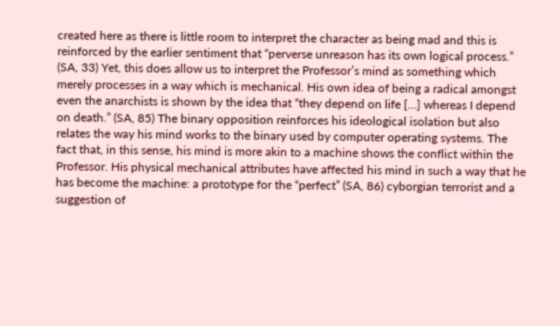created here as there is little room to interpret the character as being mad and this is reinforced by the earlier sentiment that “perverse unreason has its own logical process.” (SA, 33) Yet, this does allow us to interpret the Professor’s mind as something which merely processes in a way which is mechanical. His own idea of being a radical amongst even the anarchists is shown by the idea that “they depend on life […] whereas I depend on death.” (SA, 85) The binary opposition reinforces his ideological isolation but also relates the way his mind works to the binary used by computer operating systems. The fact that, in this sense, his mind is more akin to a machine shows the conflict within the Professor. His physical mechanical attributes have affected his mind in such a way that he has become the machine: a prototype for the “perfect” (SA, 86) cyborgian terrorist and a suggestion of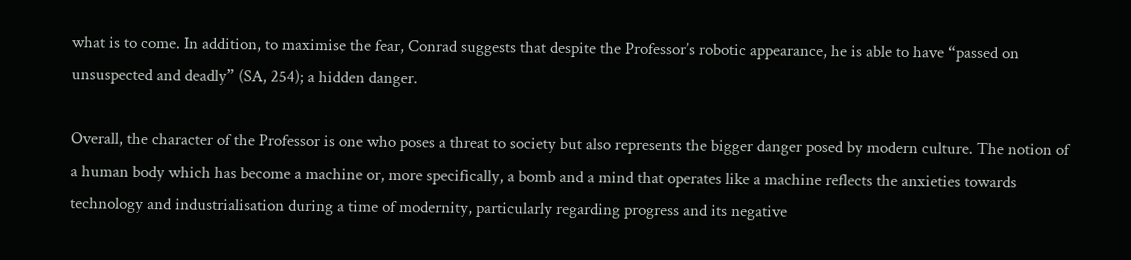what is to come. In addition, to maximise the fear, Conrad suggests that despite the Professor’s robotic appearance, he is able to have “passed on unsuspected and deadly” (SA, 254); a hidden danger.

Overall, the character of the Professor is one who poses a threat to society but also represents the bigger danger posed by modern culture. The notion of a human body which has become a machine or, more specifically, a bomb and a mind that operates like a machine reflects the anxieties towards technology and industrialisation during a time of modernity, particularly regarding progress and its negative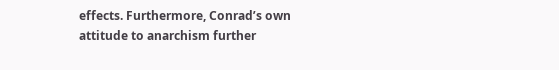effects. Furthermore, Conrad’s own attitude to anarchism further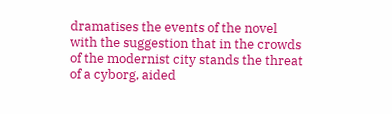dramatises the events of the novel with the suggestion that in the crowds of the modernist city stands the threat of a cyborg, aided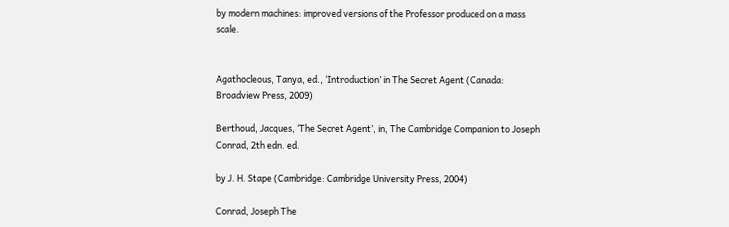by modern machines: improved versions of the Professor produced on a mass scale.


Agathocleous, Tanya, ed., ‘Introduction’ in The Secret Agent (Canada: Broadview Press, 2009)

Berthoud, Jacques, ‘The Secret Agent’, in, The Cambridge Companion to Joseph Conrad, 2th edn. ed.

by J. H. Stape (Cambridge: Cambridge University Press, 2004)

Conrad, Joseph The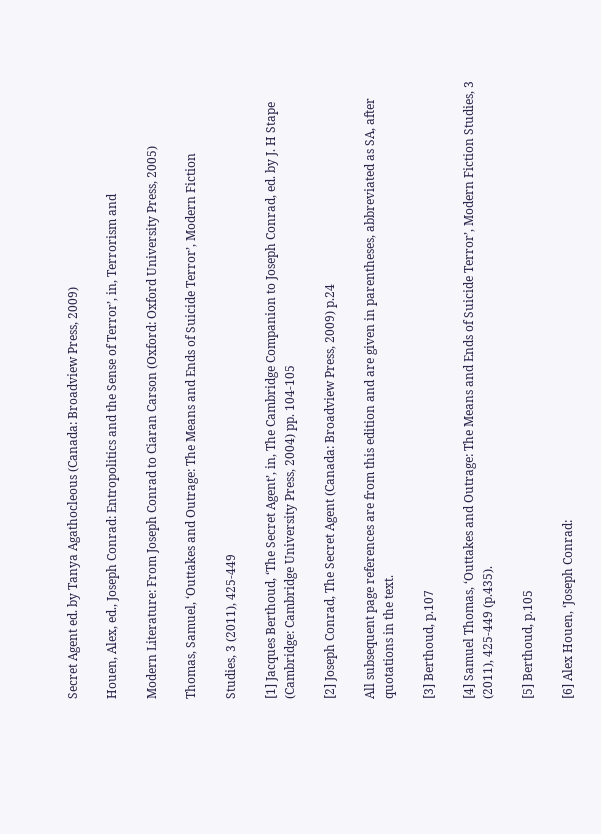Secret Agent ed. by Tanya Agathocleous (Canada: Broadview Press, 2009)

Houen, Alex, ed., Joseph Conrad: Entropolitics and the Sense of Terror’, in, Terrorism and

Modern Literature: From Joseph Conrad to Ciaran Carson (Oxford: Oxford University Press, 2005)

Thomas, Samuel, ‘Outtakes and Outrage: The Means and Ends of Suicide Terror’, Modern Fiction

Studies, 3 (2011), 425-449

[1] Jacques Berthoud, ‘The Secret Agent’, in, The Cambridge Companion to Joseph Conrad, ed. by J. H Stape (Cambridge: Cambridge University Press, 2004) pp. 104-105

[2] Joseph Conrad, The Secret Agent (Canada: Broadview Press, 2009) p.24

All subsequent page references are from this edition and are given in parentheses, abbreviated as SA, after quotations in the text.

[3] Berthoud, p.107

[4] Samuel Thomas, ‘Outtakes and Outrage: The Means and Ends of Suicide Terror’, Modern Fiction Studies, 3 (2011), 425-449 (p.435).

[5] Berthoud, p.105

[6] Alex Houen, ‘Joseph Conrad: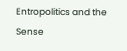Entropolitics and the Sense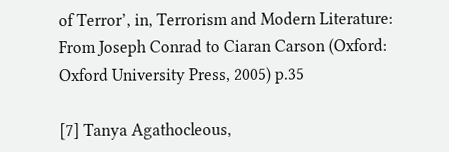of Terror’, in, Terrorism and Modern Literature: From Joseph Conrad to Ciaran Carson (Oxford: Oxford University Press, 2005) p.35

[7] Tanya Agathocleous,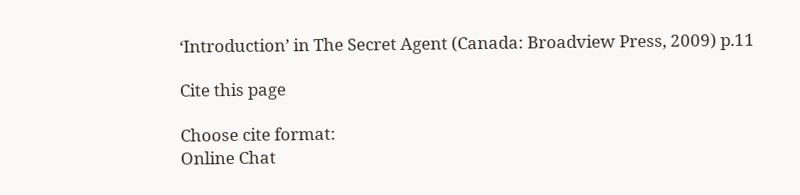‘Introduction’ in The Secret Agent (Canada: Broadview Press, 2009) p.11

Cite this page

Choose cite format:
Online Chat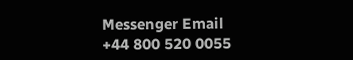Messenger Email
+44 800 520 0055